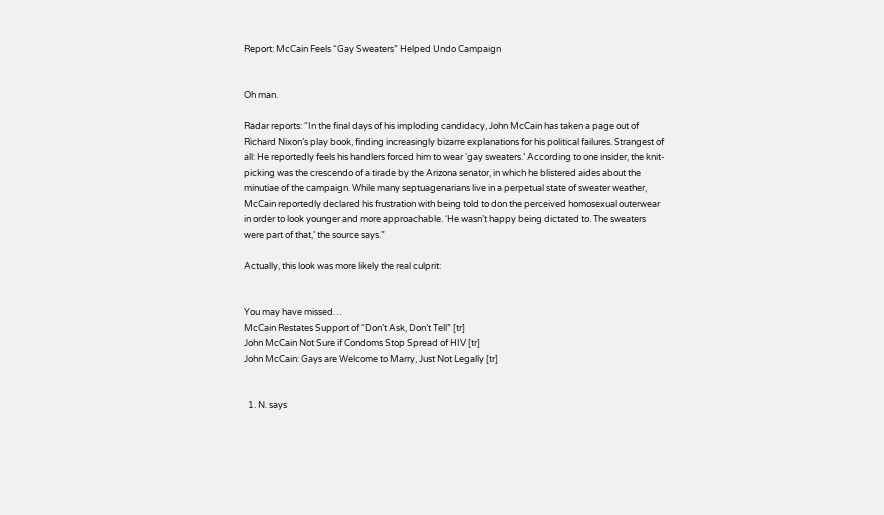Report: McCain Feels “Gay Sweaters” Helped Undo Campaign


Oh man.

Radar reports: “In the final days of his imploding candidacy, John McCain has taken a page out of Richard Nixon’s play book, finding increasingly bizarre explanations for his political failures. Strangest of all: He reportedly feels his handlers forced him to wear ‘gay sweaters.’ According to one insider, the knit-picking was the crescendo of a tirade by the Arizona senator, in which he blistered aides about the minutiae of the campaign. While many septuagenarians live in a perpetual state of sweater weather, McCain reportedly declared his frustration with being told to don the perceived homosexual outerwear in order to look younger and more approachable. ‘He wasn’t happy being dictated to. The sweaters were part of that,’ the source says.”

Actually, this look was more likely the real culprit:


You may have missed…
McCain Restates Support of “Don’t Ask, Don’t Tell” [tr]
John McCain Not Sure if Condoms Stop Spread of HIV [tr]
John McCain: Gays are Welcome to Marry, Just Not Legally [tr]


  1. N. says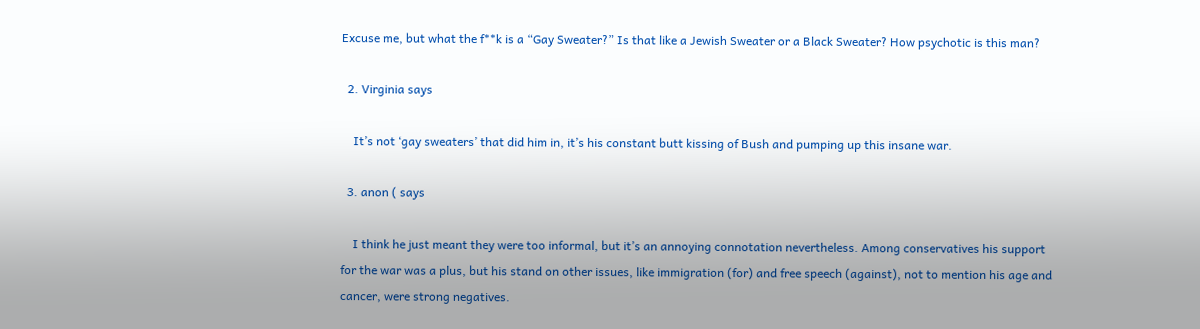Excuse me, but what the f**k is a “Gay Sweater?” Is that like a Jewish Sweater or a Black Sweater? How psychotic is this man?

  2. Virginia says

    It’s not ‘gay sweaters’ that did him in, it’s his constant butt kissing of Bush and pumping up this insane war.

  3. anon ( says

    I think he just meant they were too informal, but it’s an annoying connotation nevertheless. Among conservatives his support for the war was a plus, but his stand on other issues, like immigration (for) and free speech (against), not to mention his age and cancer, were strong negatives.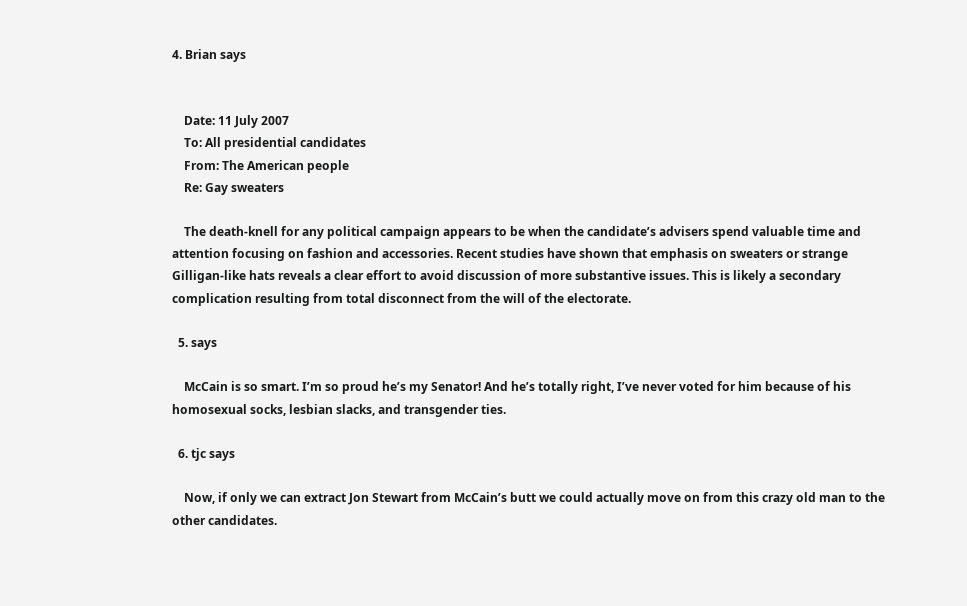4. Brian says


    Date: 11 July 2007
    To: All presidential candidates
    From: The American people
    Re: Gay sweaters

    The death-knell for any political campaign appears to be when the candidate’s advisers spend valuable time and attention focusing on fashion and accessories. Recent studies have shown that emphasis on sweaters or strange Gilligan-like hats reveals a clear effort to avoid discussion of more substantive issues. This is likely a secondary complication resulting from total disconnect from the will of the electorate.

  5. says

    McCain is so smart. I’m so proud he’s my Senator! And he’s totally right, I’ve never voted for him because of his homosexual socks, lesbian slacks, and transgender ties.

  6. tjc says

    Now, if only we can extract Jon Stewart from McCain’s butt we could actually move on from this crazy old man to the other candidates.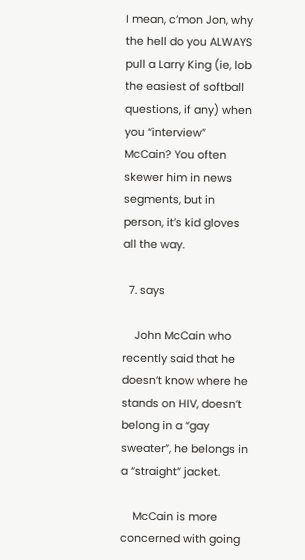I mean, c’mon Jon, why the hell do you ALWAYS pull a Larry King (ie, lob the easiest of softball questions, if any) when you “interview” McCain? You often skewer him in news segments, but in person, it’s kid gloves all the way.

  7. says

    John McCain who recently said that he doesn’t know where he stands on HIV, doesn’t belong in a “gay sweater”, he belongs in a “straight” jacket.

    McCain is more concerned with going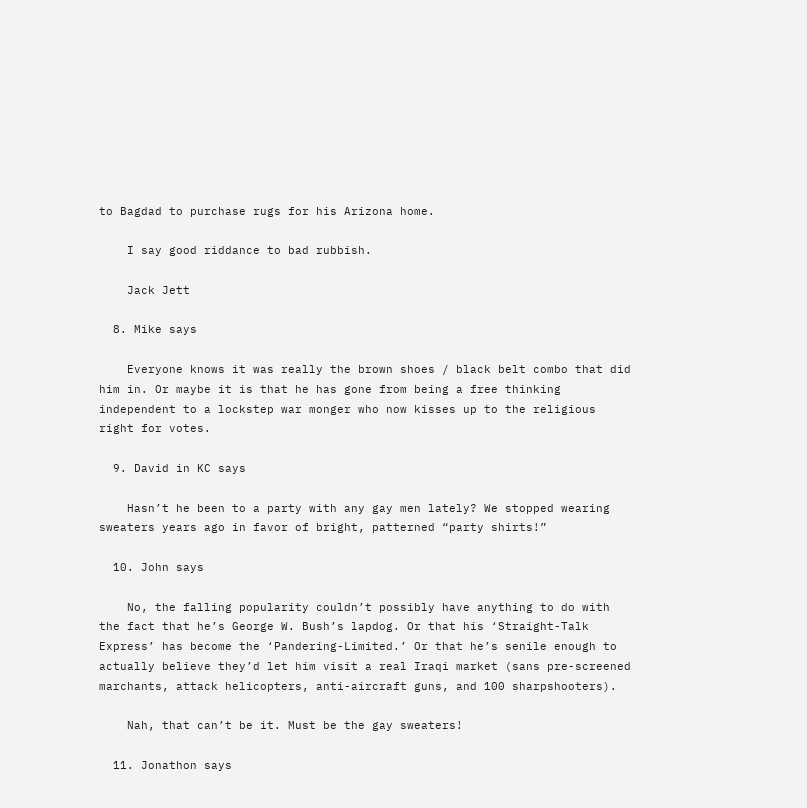to Bagdad to purchase rugs for his Arizona home.

    I say good riddance to bad rubbish.

    Jack Jett

  8. Mike says

    Everyone knows it was really the brown shoes / black belt combo that did him in. Or maybe it is that he has gone from being a free thinking independent to a lockstep war monger who now kisses up to the religious right for votes.

  9. David in KC says

    Hasn’t he been to a party with any gay men lately? We stopped wearing sweaters years ago in favor of bright, patterned “party shirts!”

  10. John says

    No, the falling popularity couldn’t possibly have anything to do with the fact that he’s George W. Bush’s lapdog. Or that his ‘Straight-Talk Express’ has become the ‘Pandering-Limited.’ Or that he’s senile enough to actually believe they’d let him visit a real Iraqi market (sans pre-screened marchants, attack helicopters, anti-aircraft guns, and 100 sharpshooters).

    Nah, that can’t be it. Must be the gay sweaters!

  11. Jonathon says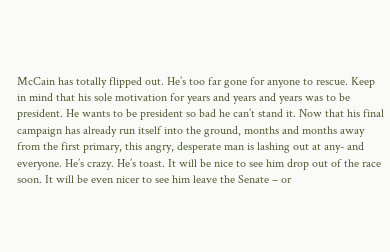McCain has totally flipped out. He’s too far gone for anyone to rescue. Keep in mind that his sole motivation for years and years and years was to be president. He wants to be president so bad he can’t stand it. Now that his final campaign has already run itself into the ground, months and months away from the first primary, this angry, desperate man is lashing out at any- and everyone. He’s crazy. He’s toast. It will be nice to see him drop out of the race soon. It will be even nicer to see him leave the Senate – or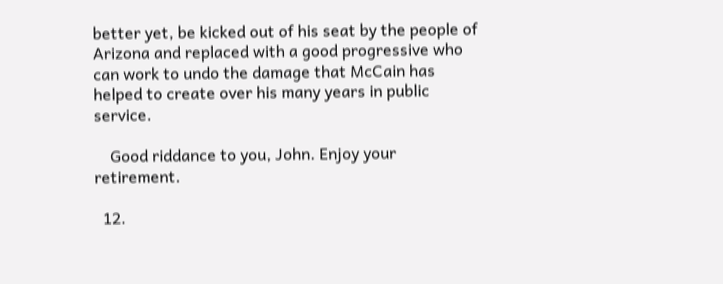better yet, be kicked out of his seat by the people of Arizona and replaced with a good progressive who can work to undo the damage that McCain has helped to create over his many years in public service.

    Good riddance to you, John. Enjoy your retirement.

  12.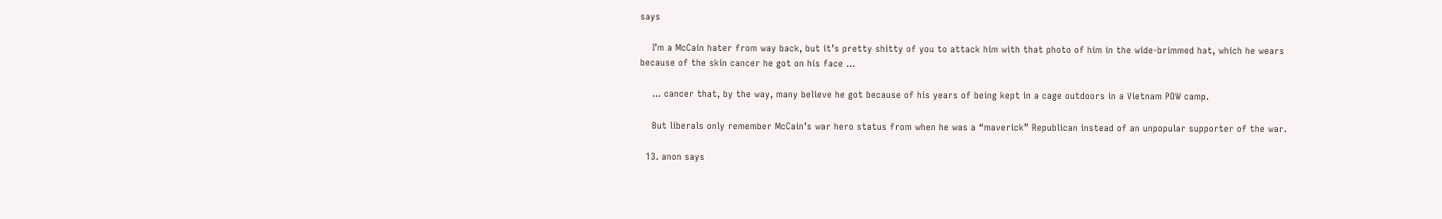says

    I’m a McCain hater from way back, but it’s pretty shitty of you to attack him with that photo of him in the wide-brimmed hat, which he wears because of the skin cancer he got on his face …

    … cancer that, by the way, many believe he got because of his years of being kept in a cage outdoors in a Vietnam POW camp.

    But liberals only remember McCain’s war hero status from when he was a “maverick” Republican instead of an unpopular supporter of the war.

  13. anon says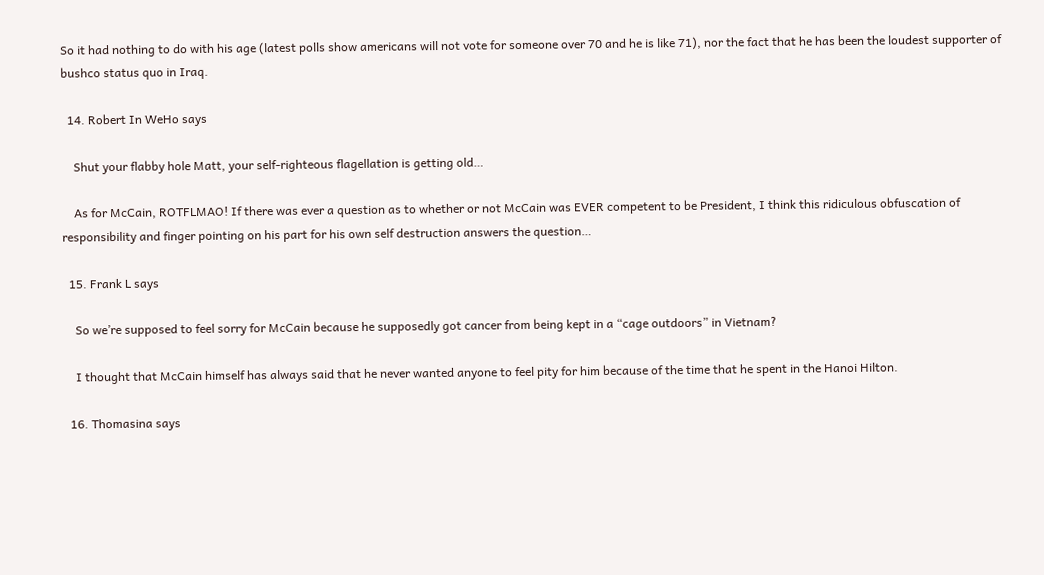So it had nothing to do with his age (latest polls show americans will not vote for someone over 70 and he is like 71), nor the fact that he has been the loudest supporter of bushco status quo in Iraq.

  14. Robert In WeHo says

    Shut your flabby hole Matt, your self-righteous flagellation is getting old…

    As for McCain, ROTFLMAO! If there was ever a question as to whether or not McCain was EVER competent to be President, I think this ridiculous obfuscation of responsibility and finger pointing on his part for his own self destruction answers the question…

  15. Frank L says

    So we’re supposed to feel sorry for McCain because he supposedly got cancer from being kept in a “cage outdoors” in Vietnam?

    I thought that McCain himself has always said that he never wanted anyone to feel pity for him because of the time that he spent in the Hanoi Hilton.

  16. Thomasina says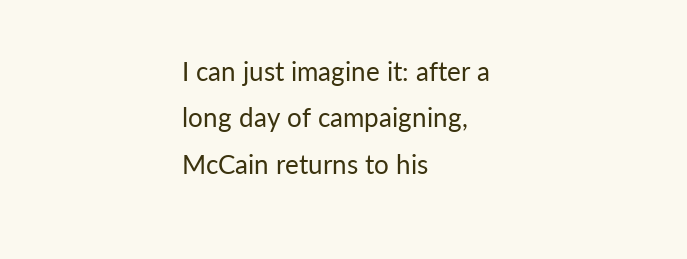I can just imagine it: after a long day of campaigning, McCain returns to his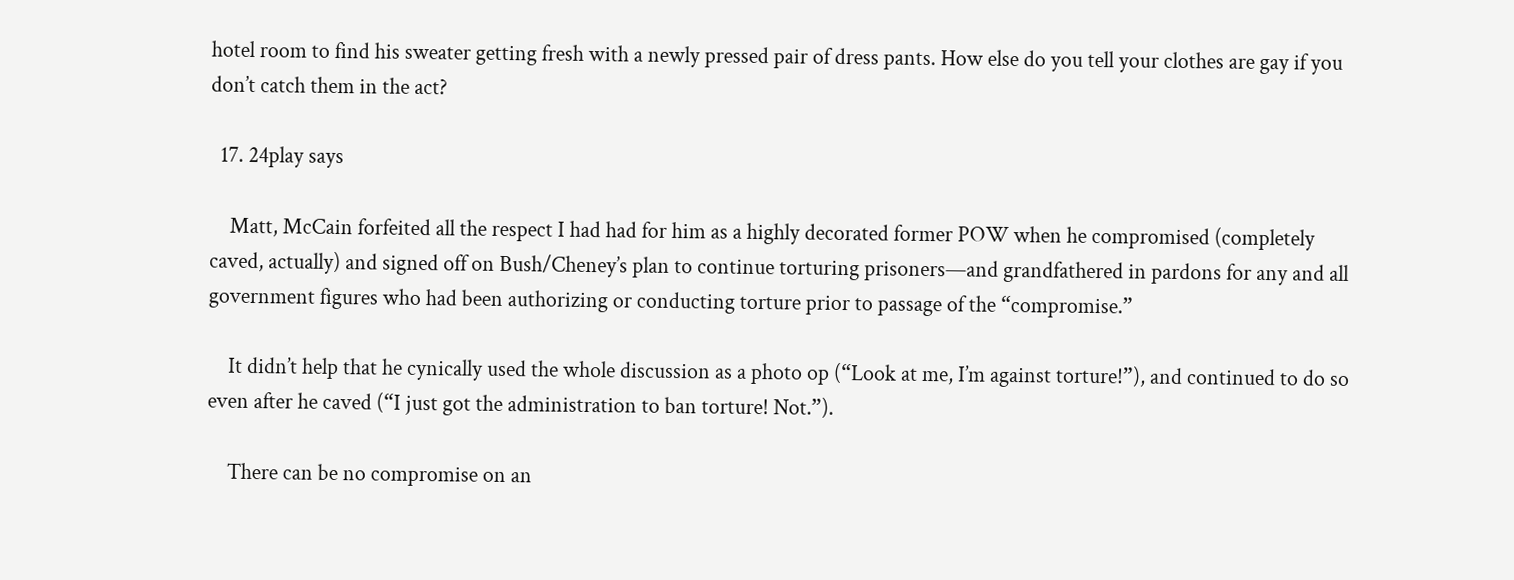hotel room to find his sweater getting fresh with a newly pressed pair of dress pants. How else do you tell your clothes are gay if you don’t catch them in the act?

  17. 24play says

    Matt, McCain forfeited all the respect I had had for him as a highly decorated former POW when he compromised (completely caved, actually) and signed off on Bush/Cheney’s plan to continue torturing prisoners—and grandfathered in pardons for any and all government figures who had been authorizing or conducting torture prior to passage of the “compromise.”

    It didn’t help that he cynically used the whole discussion as a photo op (“Look at me, I’m against torture!”), and continued to do so even after he caved (“I just got the administration to ban torture! Not.”).

    There can be no compromise on an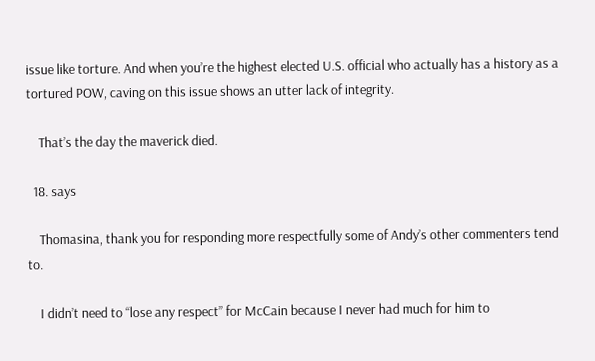issue like torture. And when you’re the highest elected U.S. official who actually has a history as a tortured POW, caving on this issue shows an utter lack of integrity.

    That’s the day the maverick died.

  18. says

    Thomasina, thank you for responding more respectfully some of Andy’s other commenters tend to.

    I didn’t need to “lose any respect” for McCain because I never had much for him to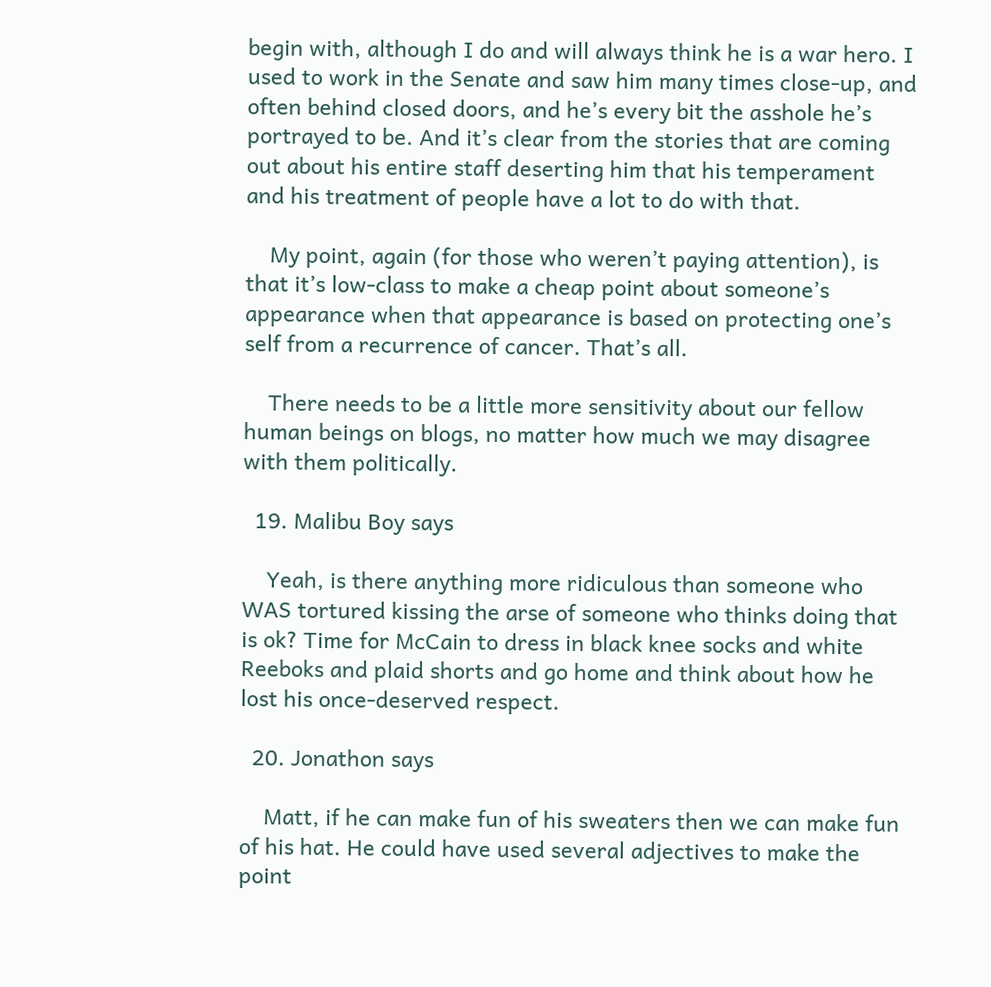begin with, although I do and will always think he is a war hero. I used to work in the Senate and saw him many times close-up, and often behind closed doors, and he’s every bit the asshole he’s portrayed to be. And it’s clear from the stories that are coming out about his entire staff deserting him that his temperament and his treatment of people have a lot to do with that.

    My point, again (for those who weren’t paying attention), is that it’s low-class to make a cheap point about someone’s appearance when that appearance is based on protecting one’s self from a recurrence of cancer. That’s all.

    There needs to be a little more sensitivity about our fellow human beings on blogs, no matter how much we may disagree with them politically.

  19. Malibu Boy says

    Yeah, is there anything more ridiculous than someone who WAS tortured kissing the arse of someone who thinks doing that is ok? Time for McCain to dress in black knee socks and white Reeboks and plaid shorts and go home and think about how he lost his once-deserved respect.

  20. Jonathon says

    Matt, if he can make fun of his sweaters then we can make fun of his hat. He could have used several adjectives to make the point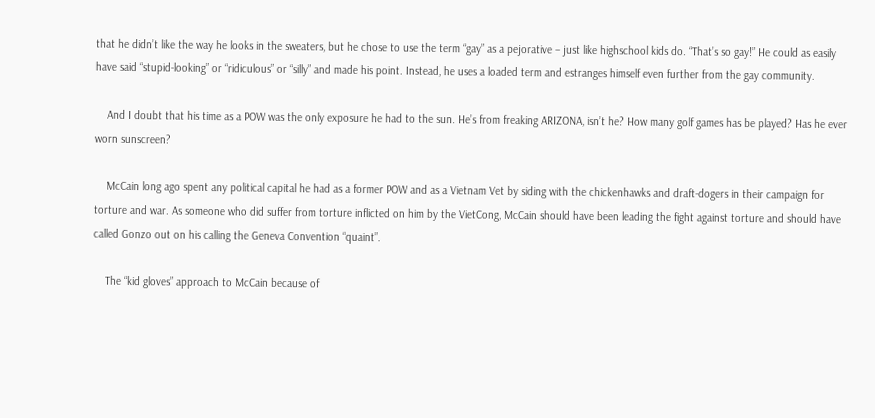that he didn’t like the way he looks in the sweaters, but he chose to use the term “gay” as a pejorative – just like highschool kids do. “That’s so gay!” He could as easily have said “stupid-looking” or “ridiculous” or “silly” and made his point. Instead, he uses a loaded term and estranges himself even further from the gay community.

    And I doubt that his time as a POW was the only exposure he had to the sun. He’s from freaking ARIZONA, isn’t he? How many golf games has be played? Has he ever worn sunscreen?

    McCain long ago spent any political capital he had as a former POW and as a Vietnam Vet by siding with the chickenhawks and draft-dogers in their campaign for torture and war. As someone who did suffer from torture inflicted on him by the VietCong, McCain should have been leading the fight against torture and should have called Gonzo out on his calling the Geneva Convention “quaint”.

    The “kid gloves” approach to McCain because of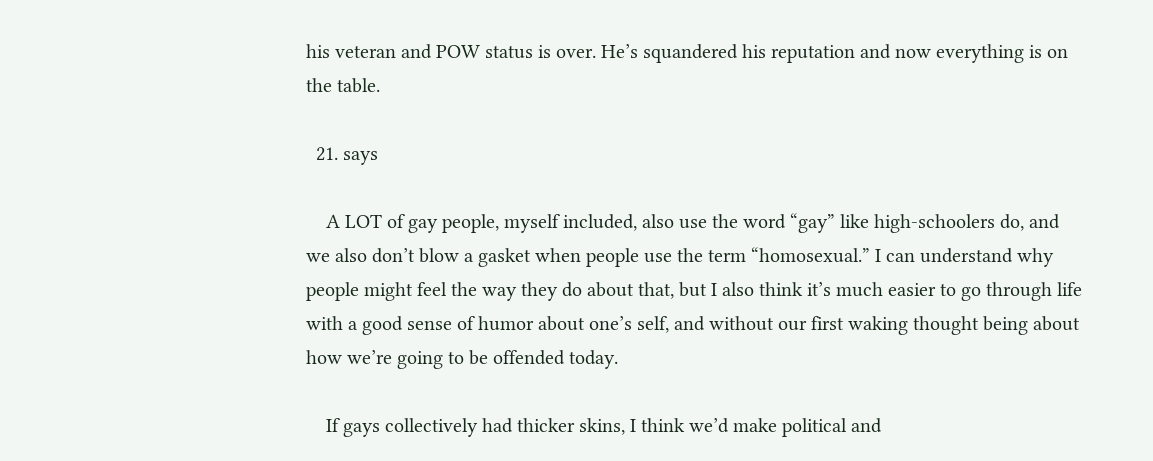his veteran and POW status is over. He’s squandered his reputation and now everything is on the table.

  21. says

    A LOT of gay people, myself included, also use the word “gay” like high-schoolers do, and we also don’t blow a gasket when people use the term “homosexual.” I can understand why people might feel the way they do about that, but I also think it’s much easier to go through life with a good sense of humor about one’s self, and without our first waking thought being about how we’re going to be offended today.

    If gays collectively had thicker skins, I think we’d make political and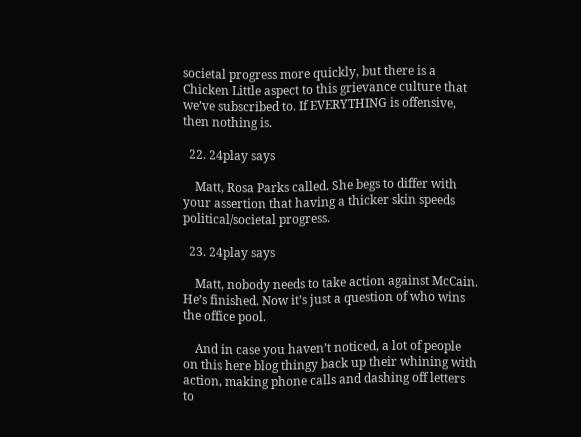societal progress more quickly, but there is a Chicken Little aspect to this grievance culture that we’ve subscribed to. If EVERYTHING is offensive, then nothing is.

  22. 24play says

    Matt, Rosa Parks called. She begs to differ with your assertion that having a thicker skin speeds political/societal progress.

  23. 24play says

    Matt, nobody needs to take action against McCain. He’s finished. Now it’s just a question of who wins the office pool.

    And in case you haven’t noticed, a lot of people on this here blog thingy back up their whining with action, making phone calls and dashing off letters to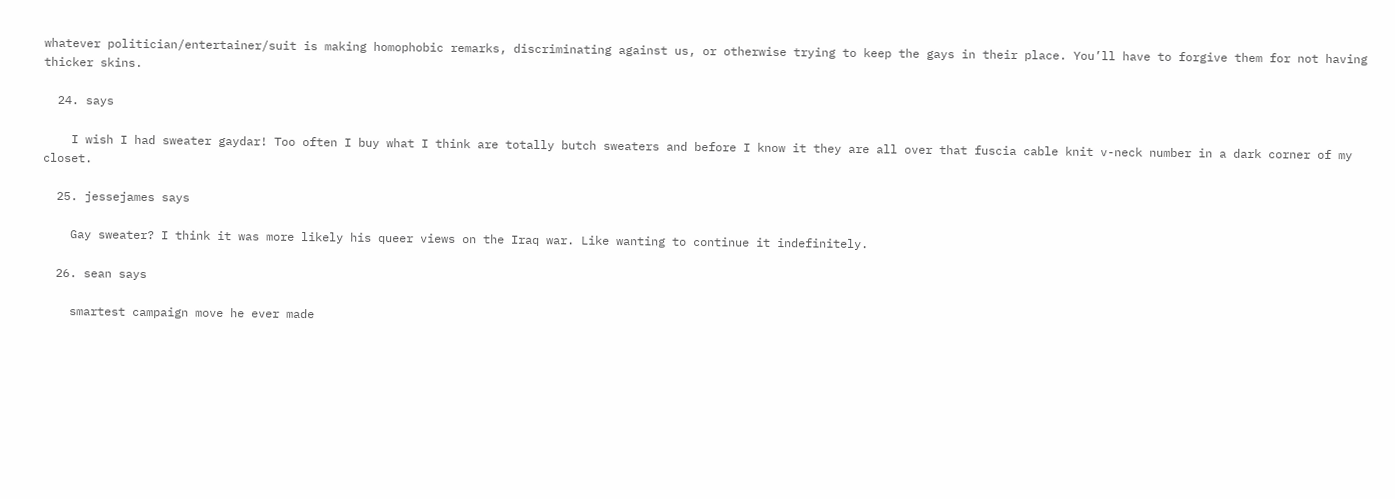whatever politician/entertainer/suit is making homophobic remarks, discriminating against us, or otherwise trying to keep the gays in their place. You’ll have to forgive them for not having thicker skins.

  24. says

    I wish I had sweater gaydar! Too often I buy what I think are totally butch sweaters and before I know it they are all over that fuscia cable knit v-neck number in a dark corner of my closet.

  25. jessejames says

    Gay sweater? I think it was more likely his queer views on the Iraq war. Like wanting to continue it indefinitely.

  26. sean says

    smartest campaign move he ever made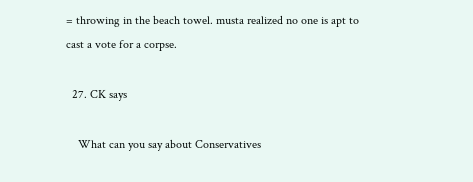= throwing in the beach towel. musta realized no one is apt to cast a vote for a corpse.

  27. CK says

    What can you say about Conservatives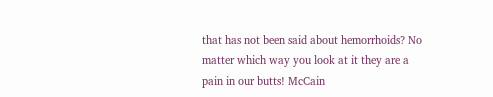that has not been said about hemorrhoids? No matter which way you look at it they are a pain in our butts! McCain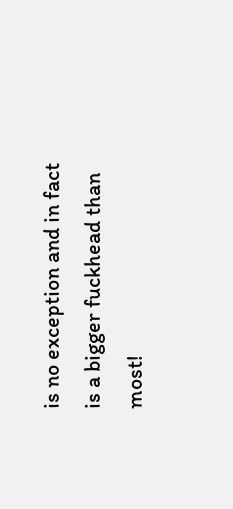is no exception and in fact is a bigger fuckhead than most!